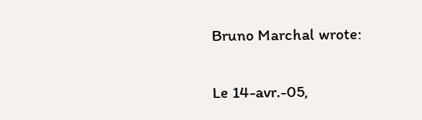Bruno Marchal wrote:

Le 14-avr.-05,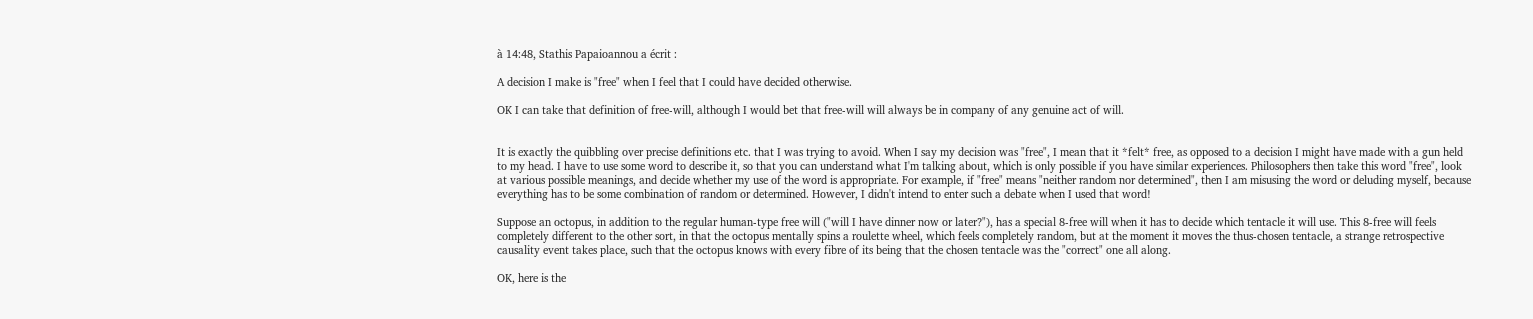à 14:48, Stathis Papaioannou a écrit :

A decision I make is "free" when I feel that I could have decided otherwise.

OK I can take that definition of free-will, although I would bet that free-will will always be in company of any genuine act of will.


It is exactly the quibbling over precise definitions etc. that I was trying to avoid. When I say my decision was "free", I mean that it *felt* free, as opposed to a decision I might have made with a gun held to my head. I have to use some word to describe it, so that you can understand what I'm talking about, which is only possible if you have similar experiences. Philosophers then take this word "free", look at various possible meanings, and decide whether my use of the word is appropriate. For example, if "free" means "neither random nor determined", then I am misusing the word or deluding myself, because everything has to be some combination of random or determined. However, I didn't intend to enter such a debate when I used that word!

Suppose an octopus, in addition to the regular human-type free will ("will I have dinner now or later?"), has a special 8-free will when it has to decide which tentacle it will use. This 8-free will feels completely different to the other sort, in that the octopus mentally spins a roulette wheel, which feels completely random, but at the moment it moves the thus-chosen tentacle, a strange retrospective causality event takes place, such that the octopus knows with every fibre of its being that the chosen tentacle was the "correct" one all along.

OK, here is the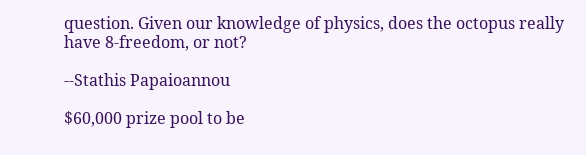question. Given our knowledge of physics, does the octopus really have 8-freedom, or not?

--Stathis Papaioannou

$60,000 prize pool to be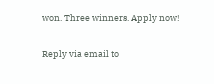won. Three winners. Apply now!

Reply via email to